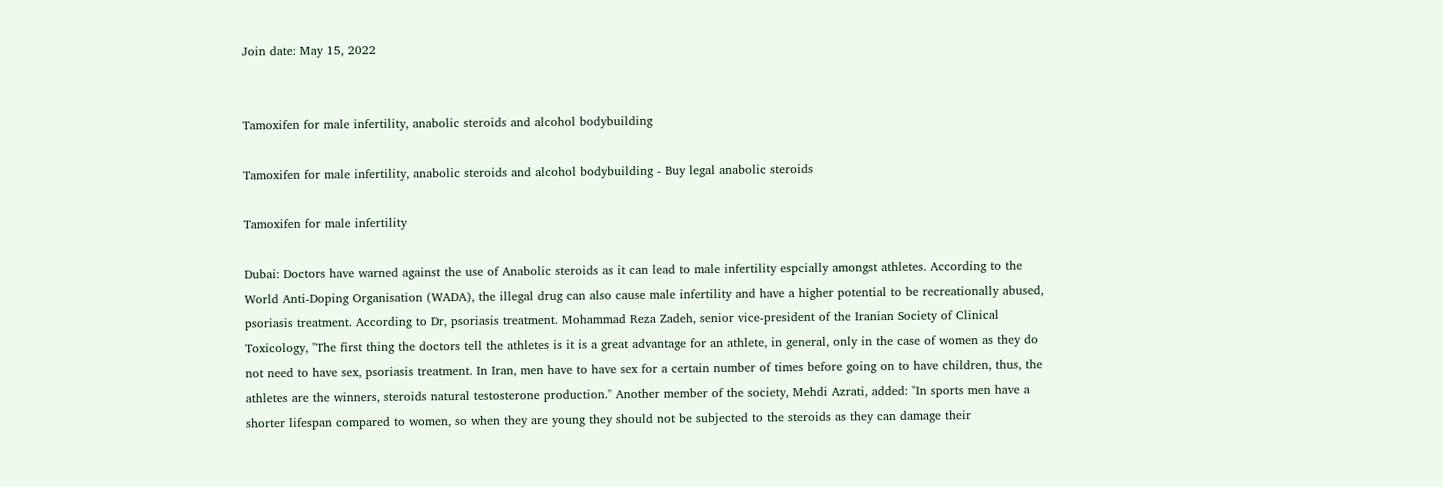Join date: May 15, 2022


Tamoxifen for male infertility, anabolic steroids and alcohol bodybuilding

Tamoxifen for male infertility, anabolic steroids and alcohol bodybuilding - Buy legal anabolic steroids

Tamoxifen for male infertility

Dubai: Doctors have warned against the use of Anabolic steroids as it can lead to male infertility espcially amongst athletes. According to the World Anti-Doping Organisation (WADA), the illegal drug can also cause male infertility and have a higher potential to be recreationally abused, psoriasis treatment. According to Dr, psoriasis treatment. Mohammad Reza Zadeh, senior vice-president of the Iranian Society of Clinical Toxicology, "The first thing the doctors tell the athletes is it is a great advantage for an athlete, in general, only in the case of women as they do not need to have sex, psoriasis treatment. In Iran, men have to have sex for a certain number of times before going on to have children, thus, the athletes are the winners, steroids natural testosterone production." Another member of the society, Mehdi Azrati, added: "In sports men have a shorter lifespan compared to women, so when they are young they should not be subjected to the steroids as they can damage their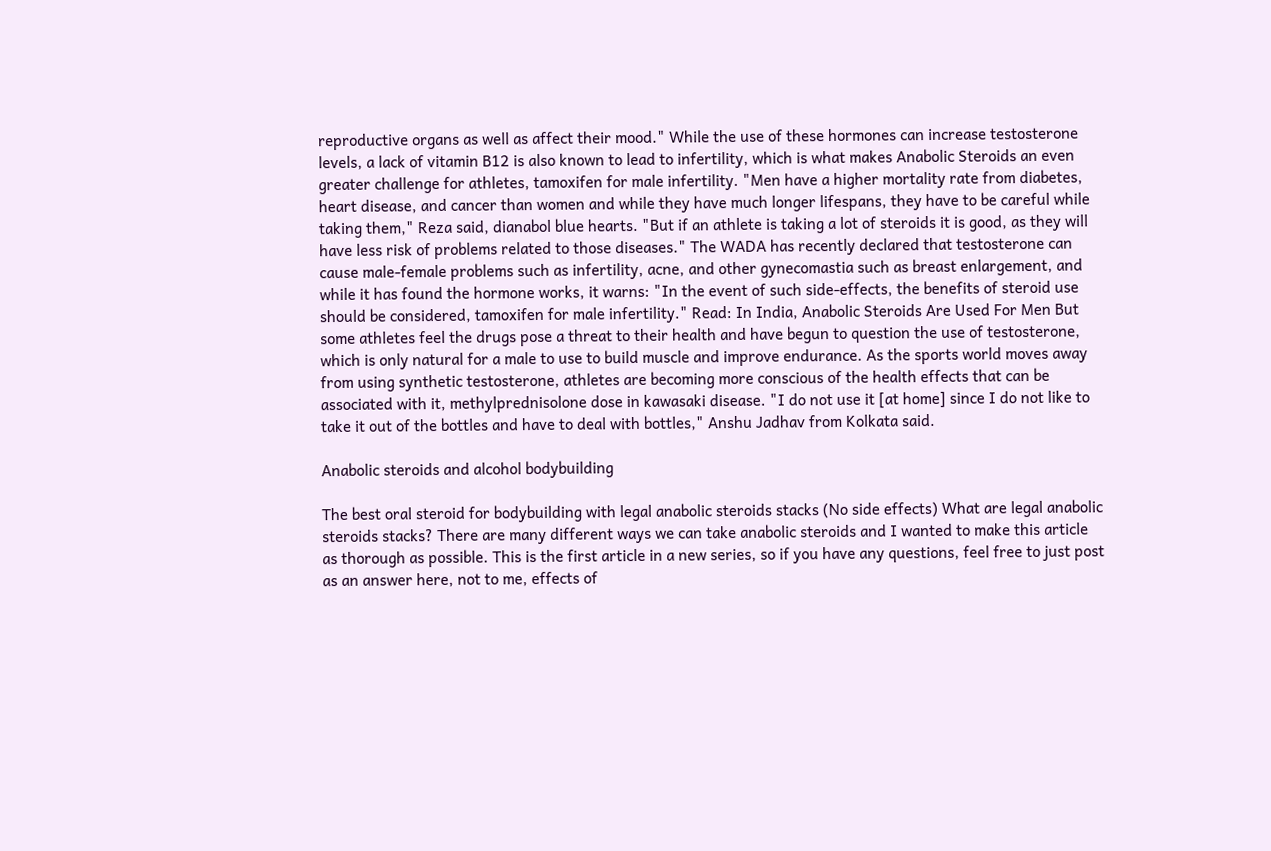reproductive organs as well as affect their mood." While the use of these hormones can increase testosterone levels, a lack of vitamin B12 is also known to lead to infertility, which is what makes Anabolic Steroids an even greater challenge for athletes, tamoxifen for male infertility. "Men have a higher mortality rate from diabetes, heart disease, and cancer than women and while they have much longer lifespans, they have to be careful while taking them," Reza said, dianabol blue hearts. "But if an athlete is taking a lot of steroids it is good, as they will have less risk of problems related to those diseases." The WADA has recently declared that testosterone can cause male-female problems such as infertility, acne, and other gynecomastia such as breast enlargement, and while it has found the hormone works, it warns: "In the event of such side-effects, the benefits of steroid use should be considered, tamoxifen for male infertility." Read: In India, Anabolic Steroids Are Used For Men But some athletes feel the drugs pose a threat to their health and have begun to question the use of testosterone, which is only natural for a male to use to build muscle and improve endurance. As the sports world moves away from using synthetic testosterone, athletes are becoming more conscious of the health effects that can be associated with it, methylprednisolone dose in kawasaki disease. "I do not use it [at home] since I do not like to take it out of the bottles and have to deal with bottles," Anshu Jadhav from Kolkata said.

Anabolic steroids and alcohol bodybuilding

The best oral steroid for bodybuilding with legal anabolic steroids stacks (No side effects) What are legal anabolic steroids stacks? There are many different ways we can take anabolic steroids and I wanted to make this article as thorough as possible. This is the first article in a new series, so if you have any questions, feel free to just post as an answer here, not to me, effects of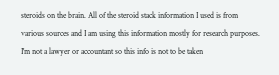steroids on the brain. All of the steroid stack information I used is from various sources and I am using this information mostly for research purposes. I'm not a lawyer or accountant so this info is not to be taken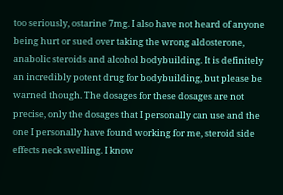too seriously, ostarine 7mg. I also have not heard of anyone being hurt or sued over taking the wrong aldosterone, anabolic steroids and alcohol bodybuilding. It is definitely an incredibly potent drug for bodybuilding, but please be warned though. The dosages for these dosages are not precise, only the dosages that I personally can use and the one I personally have found working for me, steroid side effects neck swelling. I know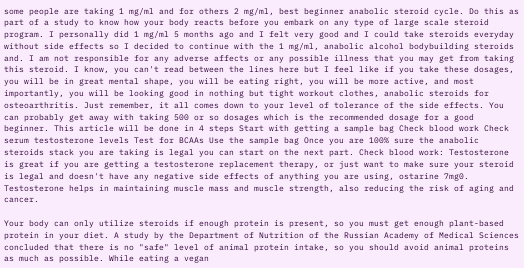some people are taking 1 mg/ml and for others 2 mg/ml, best beginner anabolic steroid cycle. Do this as part of a study to know how your body reacts before you embark on any type of large scale steroid program. I personally did 1 mg/ml 5 months ago and I felt very good and I could take steroids everyday without side effects so I decided to continue with the 1 mg/ml, anabolic alcohol bodybuilding steroids and. I am not responsible for any adverse affects or any possible illness that you may get from taking this steroid. I know, you can't read between the lines here but I feel like if you take these dosages, you will be in great mental shape, you will be eating right, you will be more active, and most importantly, you will be looking good in nothing but tight workout clothes, anabolic steroids for osteoarthritis. Just remember, it all comes down to your level of tolerance of the side effects. You can probably get away with taking 500 or so dosages which is the recommended dosage for a good beginner. This article will be done in 4 steps Start with getting a sample bag Check blood work Check serum testosterone levels Test for BCAAs Use the sample bag Once you are 100% sure the anabolic steroids stack you are taking is legal you can start on the next part. Check blood work: Testosterone is great if you are getting a testosterone replacement therapy, or just want to make sure your steroid is legal and doesn't have any negative side effects of anything you are using, ostarine 7mg0. Testosterone helps in maintaining muscle mass and muscle strength, also reducing the risk of aging and cancer.

Your body can only utilize steroids if enough protein is present, so you must get enough plant-based protein in your diet. A study by the Department of Nutrition of the Russian Academy of Medical Sciences concluded that there is no "safe" level of animal protein intake, so you should avoid animal proteins as much as possible. While eating a vegan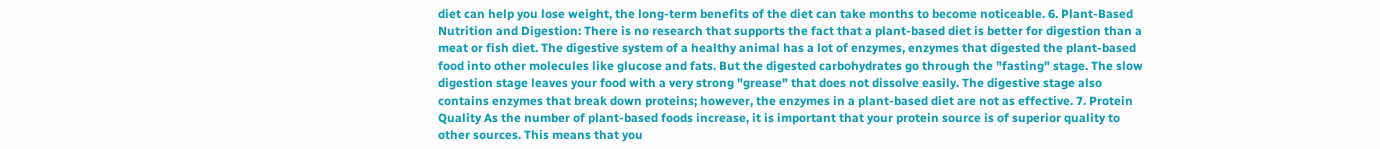diet can help you lose weight, the long-term benefits of the diet can take months to become noticeable. 6. Plant-Based Nutrition and Digestion: There is no research that supports the fact that a plant-based diet is better for digestion than a meat or fish diet. The digestive system of a healthy animal has a lot of enzymes, enzymes that digested the plant-based food into other molecules like glucose and fats. But the digested carbohydrates go through the "fasting" stage. The slow digestion stage leaves your food with a very strong "grease" that does not dissolve easily. The digestive stage also contains enzymes that break down proteins; however, the enzymes in a plant-based diet are not as effective. 7. Protein Quality As the number of plant-based foods increase, it is important that your protein source is of superior quality to other sources. This means that you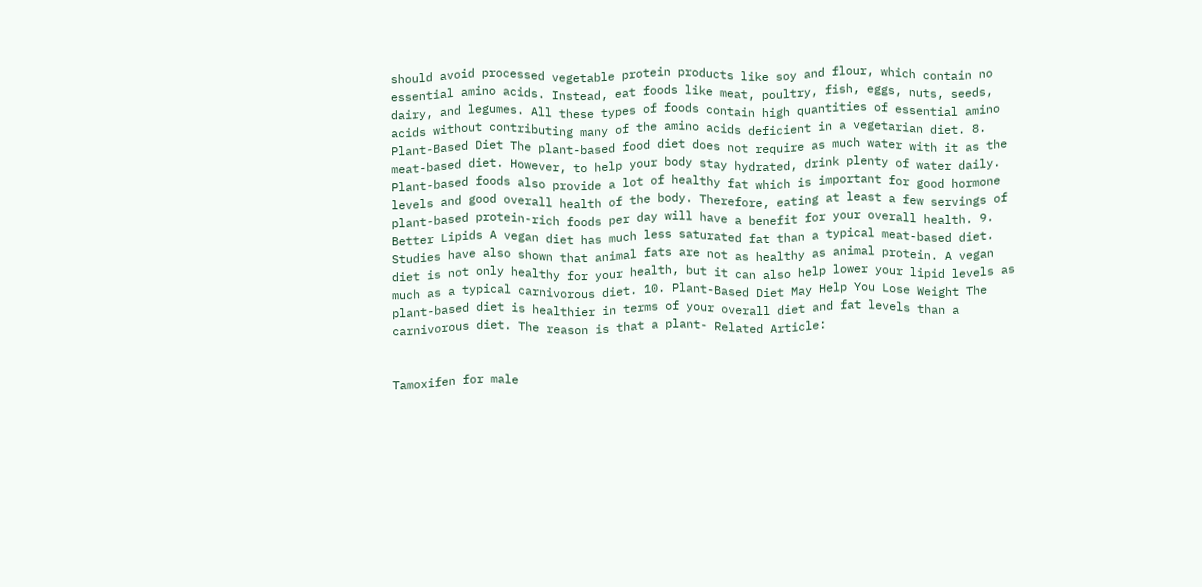should avoid processed vegetable protein products like soy and flour, which contain no essential amino acids. Instead, eat foods like meat, poultry, fish, eggs, nuts, seeds, dairy, and legumes. All these types of foods contain high quantities of essential amino acids without contributing many of the amino acids deficient in a vegetarian diet. 8. Plant-Based Diet The plant-based food diet does not require as much water with it as the meat-based diet. However, to help your body stay hydrated, drink plenty of water daily. Plant-based foods also provide a lot of healthy fat which is important for good hormone levels and good overall health of the body. Therefore, eating at least a few servings of plant-based protein-rich foods per day will have a benefit for your overall health. 9. Better Lipids A vegan diet has much less saturated fat than a typical meat-based diet. Studies have also shown that animal fats are not as healthy as animal protein. A vegan diet is not only healthy for your health, but it can also help lower your lipid levels as much as a typical carnivorous diet. 10. Plant-Based Diet May Help You Lose Weight The plant-based diet is healthier in terms of your overall diet and fat levels than a carnivorous diet. The reason is that a plant- Related Article:


Tamoxifen for male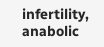infertility, anabolic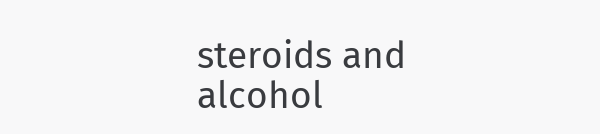steroids and alcohol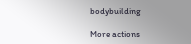bodybuilding

More actions